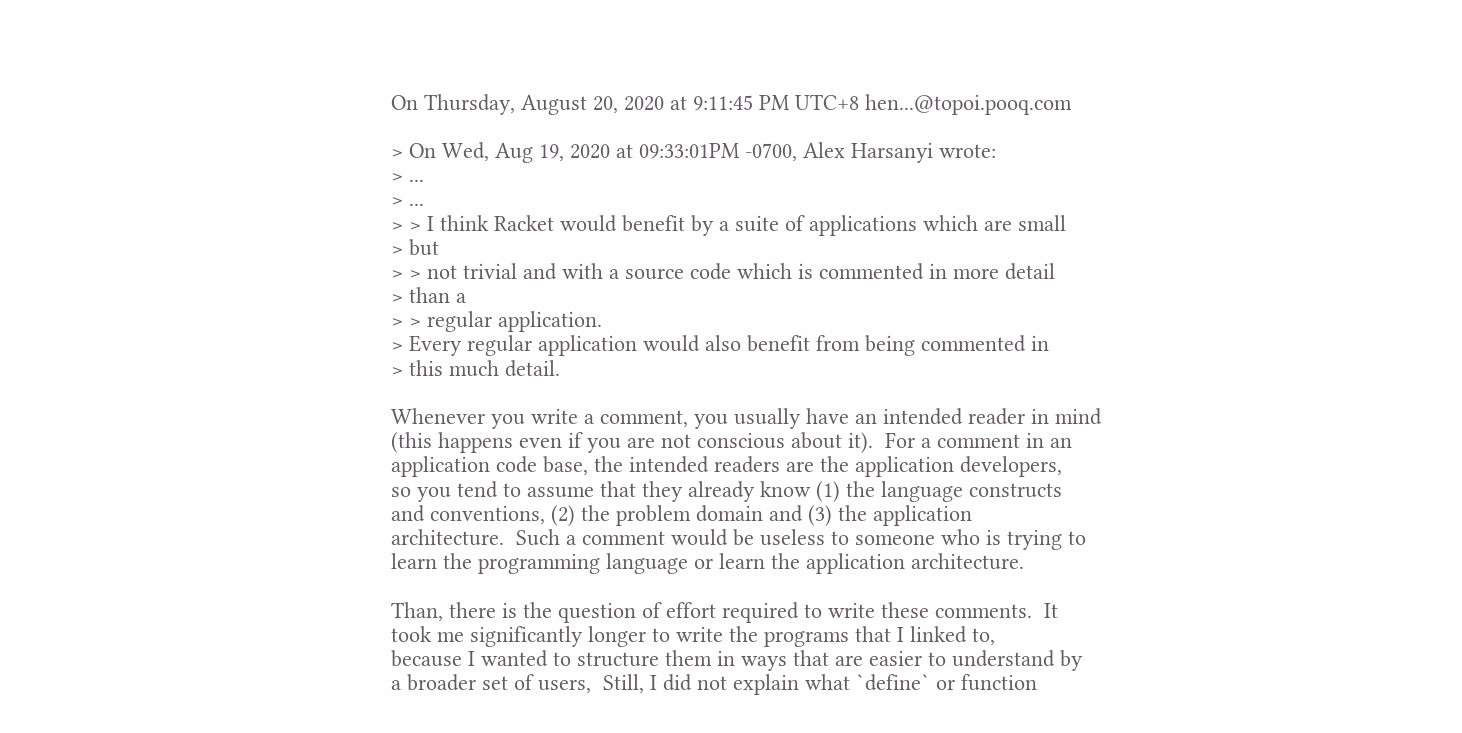On Thursday, August 20, 2020 at 9:11:45 PM UTC+8 hen...@topoi.pooq.com

> On Wed, Aug 19, 2020 at 09:33:01PM -0700, Alex Harsanyi wrote:
> ...
> ...
> > I think Racket would benefit by a suite of applications which are small
> but
> > not trivial and with a source code which is commented in more detail
> than a
> > regular application.
> Every regular application would also benefit from being commented in
> this much detail.

Whenever you write a comment, you usually have an intended reader in mind
(this happens even if you are not conscious about it).  For a comment in an
application code base, the intended readers are the application developers,
so you tend to assume that they already know (1) the language constructs
and conventions, (2) the problem domain and (3) the application
architecture.  Such a comment would be useless to someone who is trying to
learn the programming language or learn the application architecture.

Than, there is the question of effort required to write these comments.  It
took me significantly longer to write the programs that I linked to,
because I wanted to structure them in ways that are easier to understand by
a broader set of users,  Still, I did not explain what `define` or function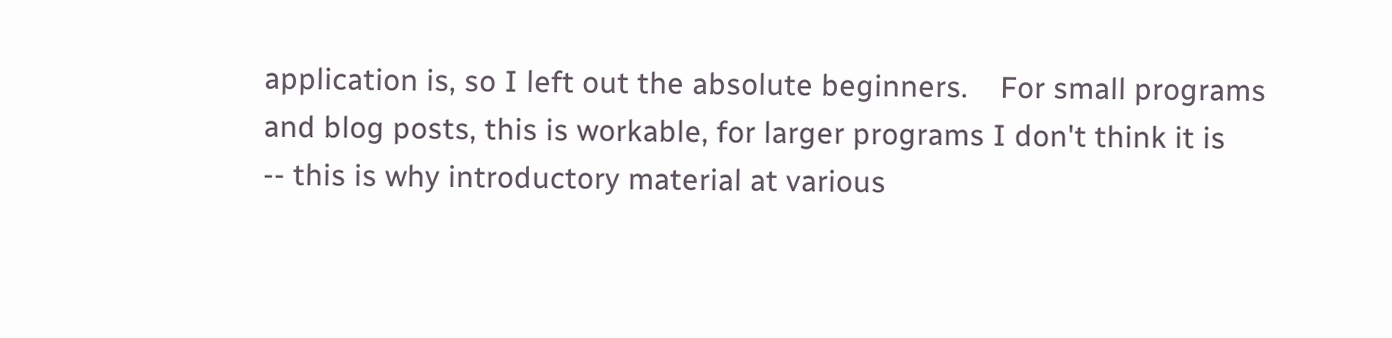application is, so I left out the absolute beginners.    For small programs
and blog posts, this is workable, for larger programs I don't think it is
-- this is why introductory material at various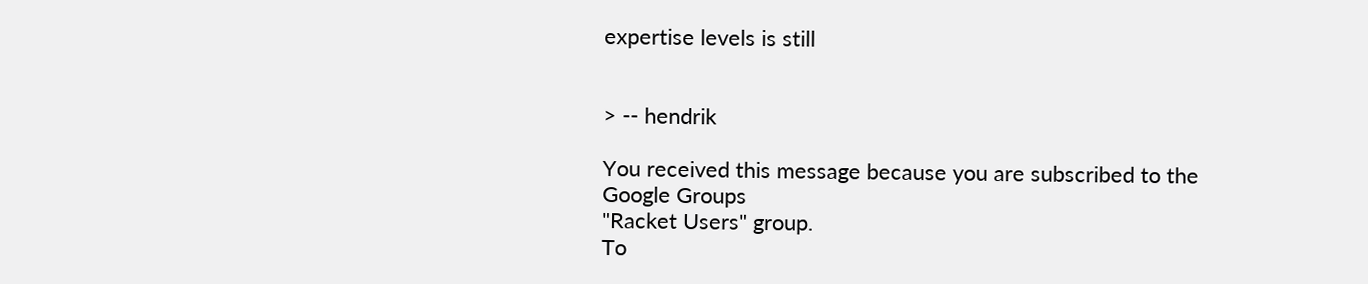expertise levels is still


> -- hendrik

You received this message because you are subscribed to the Google Groups
"Racket Users" group.
To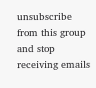unsubscribe from this group and stop receiving emails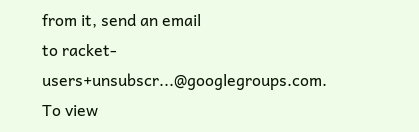from it, send an email
to racket-users+unsubscr...@googlegroups.com.
To view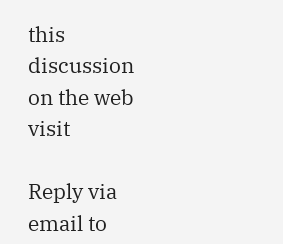this discussion on the web visit

Reply via email to